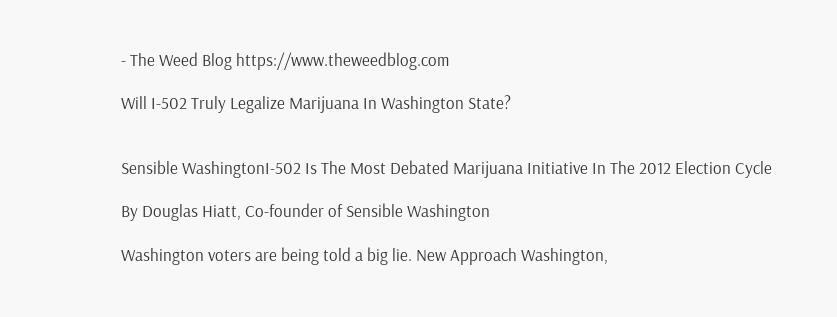- The Weed Blog https://www.theweedblog.com

Will I-502 Truly Legalize Marijuana In Washington State?


Sensible WashingtonI-502 Is The Most Debated Marijuana Initiative In The 2012 Election Cycle

By Douglas Hiatt, Co-founder of Sensible Washington

Washington voters are being told a big lie. New Approach Washington,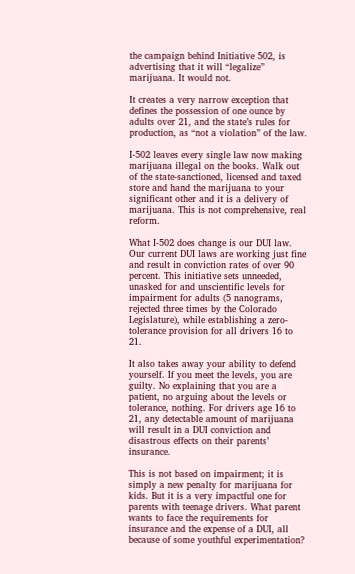the campaign behind Initiative 502, is advertising that it will “legalize” marijuana. It would not.

It creates a very narrow exception that defines the possession of one ounce by adults over 21, and the state’s rules for production, as “not a violation” of the law.

I-502 leaves every single law now making marijuana illegal on the books. Walk out of the state-sanctioned, licensed and taxed store and hand the marijuana to your significant other and it is a delivery of marijuana. This is not comprehensive, real reform.

What I-502 does change is our DUI law. Our current DUI laws are working just fine and result in conviction rates of over 90 percent. This initiative sets unneeded, unasked for and unscientific levels for impairment for adults (5 nanograms, rejected three times by the Colorado Legislature), while establishing a zero-tolerance provision for all drivers 16 to 21.

It also takes away your ability to defend yourself. If you meet the levels, you are guilty. No explaining that you are a patient, no arguing about the levels or tolerance, nothing. For drivers age 16 to 21, any detectable amount of marijuana will result in a DUI conviction and disastrous effects on their parents’ insurance.

This is not based on impairment; it is simply a new penalty for marijuana for kids. But it is a very impactful one for parents with teenage drivers. What parent wants to face the requirements for insurance and the expense of a DUI, all because of some youthful experimentation?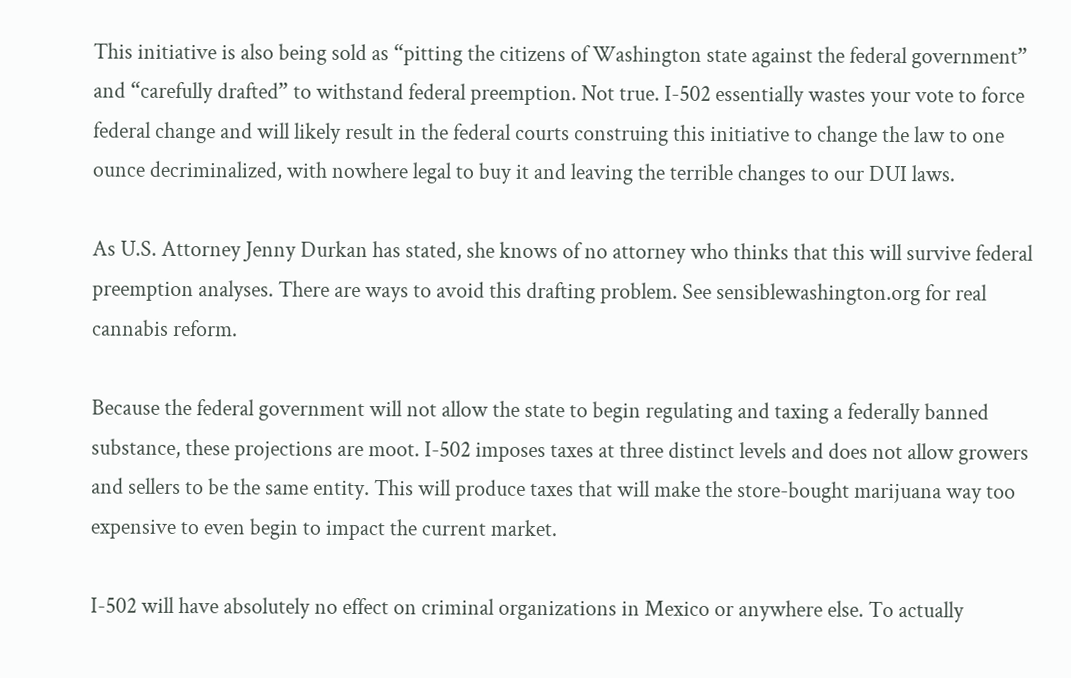This initiative is also being sold as “pitting the citizens of Washington state against the federal government” and “carefully drafted” to withstand federal preemption. Not true. I-502 essentially wastes your vote to force federal change and will likely result in the federal courts construing this initiative to change the law to one ounce decriminalized, with nowhere legal to buy it and leaving the terrible changes to our DUI laws.

As U.S. Attorney Jenny Durkan has stated, she knows of no attorney who thinks that this will survive federal preemption analyses. There are ways to avoid this drafting problem. See sensiblewashington.org for real cannabis reform.

Because the federal government will not allow the state to begin regulating and taxing a federally banned substance, these projections are moot. I-502 imposes taxes at three distinct levels and does not allow growers and sellers to be the same entity. This will produce taxes that will make the store-bought marijuana way too expensive to even begin to impact the current market.

I-502 will have absolutely no effect on criminal organizations in Mexico or anywhere else. To actually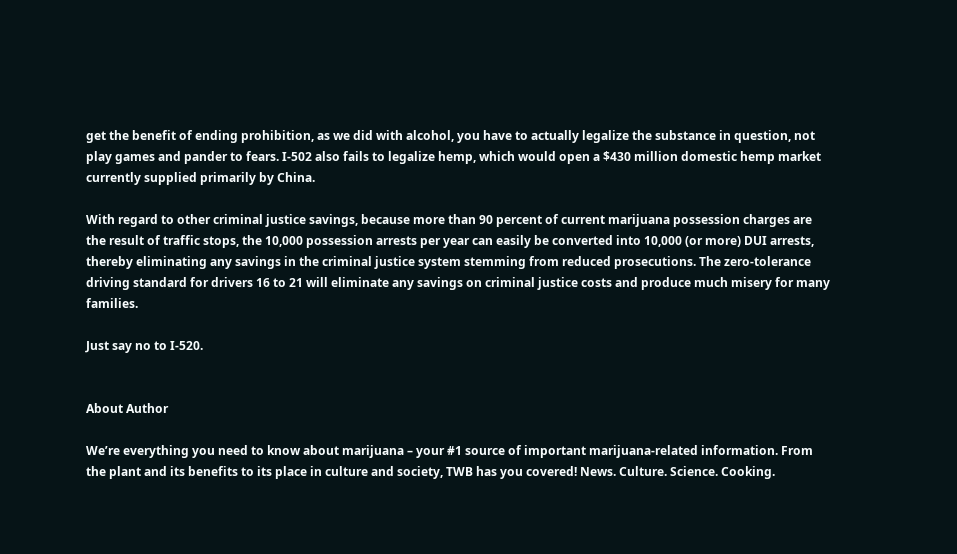get the benefit of ending prohibition, as we did with alcohol, you have to actually legalize the substance in question, not play games and pander to fears. I-502 also fails to legalize hemp, which would open a $430 million domestic hemp market currently supplied primarily by China.

With regard to other criminal justice savings, because more than 90 percent of current marijuana possession charges are the result of traffic stops, the 10,000 possession arrests per year can easily be converted into 10,000 (or more) DUI arrests, thereby eliminating any savings in the criminal justice system stemming from reduced prosecutions. The zero-tolerance driving standard for drivers 16 to 21 will eliminate any savings on criminal justice costs and produce much misery for many families.

Just say no to I-520.


About Author

We’re everything you need to know about marijuana – your #1 source of important marijuana-related information. From the plant and its benefits to its place in culture and society, TWB has you covered! News. Culture. Science. Cooking.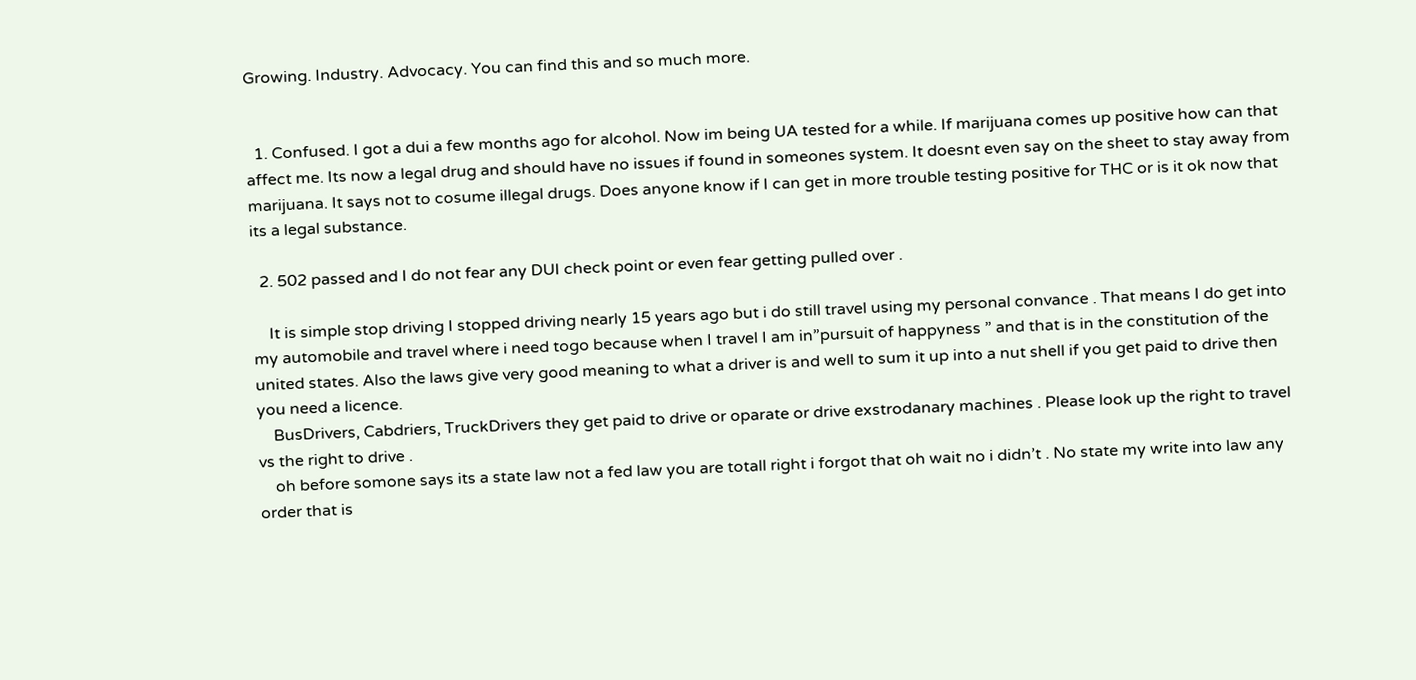Growing. Industry. Advocacy. You can find this and so much more.


  1. Confused. I got a dui a few months ago for alcohol. Now im being UA tested for a while. If marijuana comes up positive how can that affect me. Its now a legal drug and should have no issues if found in someones system. It doesnt even say on the sheet to stay away from marijuana. It says not to cosume illegal drugs. Does anyone know if I can get in more trouble testing positive for THC or is it ok now that its a legal substance.

  2. 502 passed and I do not fear any DUI check point or even fear getting pulled over .

    It is simple stop driving I stopped driving nearly 15 years ago but i do still travel using my personal convance . That means I do get into my automobile and travel where i need togo because when I travel I am in”pursuit of happyness ” and that is in the constitution of the united states. Also the laws give very good meaning to what a driver is and well to sum it up into a nut shell if you get paid to drive then you need a licence.
    BusDrivers, Cabdriers, TruckDrivers they get paid to drive or oparate or drive exstrodanary machines . Please look up the right to travel vs the right to drive .
    oh before somone says its a state law not a fed law you are totall right i forgot that oh wait no i didn’t . No state my write into law any order that is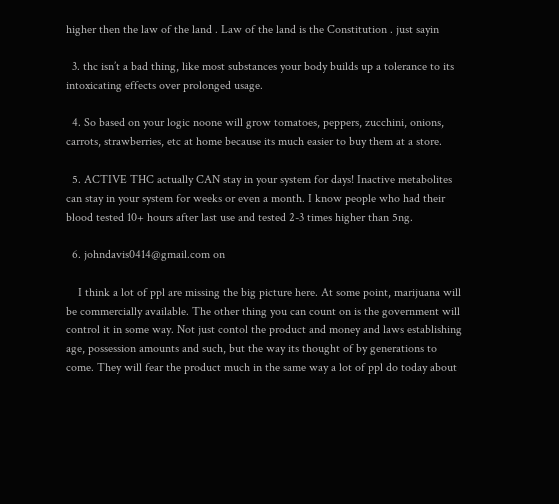higher then the law of the land . Law of the land is the Constitution . just sayin

  3. thc isn’t a bad thing, like most substances your body builds up a tolerance to its intoxicating effects over prolonged usage.

  4. So based on your logic noone will grow tomatoes, peppers, zucchini, onions, carrots, strawberries, etc at home because its much easier to buy them at a store.

  5. ACTIVE THC actually CAN stay in your system for days! Inactive metabolites can stay in your system for weeks or even a month. I know people who had their blood tested 10+ hours after last use and tested 2-3 times higher than 5ng.

  6. johndavis0414@gmail.com on

    I think a lot of ppl are missing the big picture here. At some point, marijuana will be commercially available. The other thing you can count on is the government will control it in some way. Not just contol the product and money and laws establishing age, possession amounts and such, but the way its thought of by generations to come. They will fear the product much in the same way a lot of ppl do today about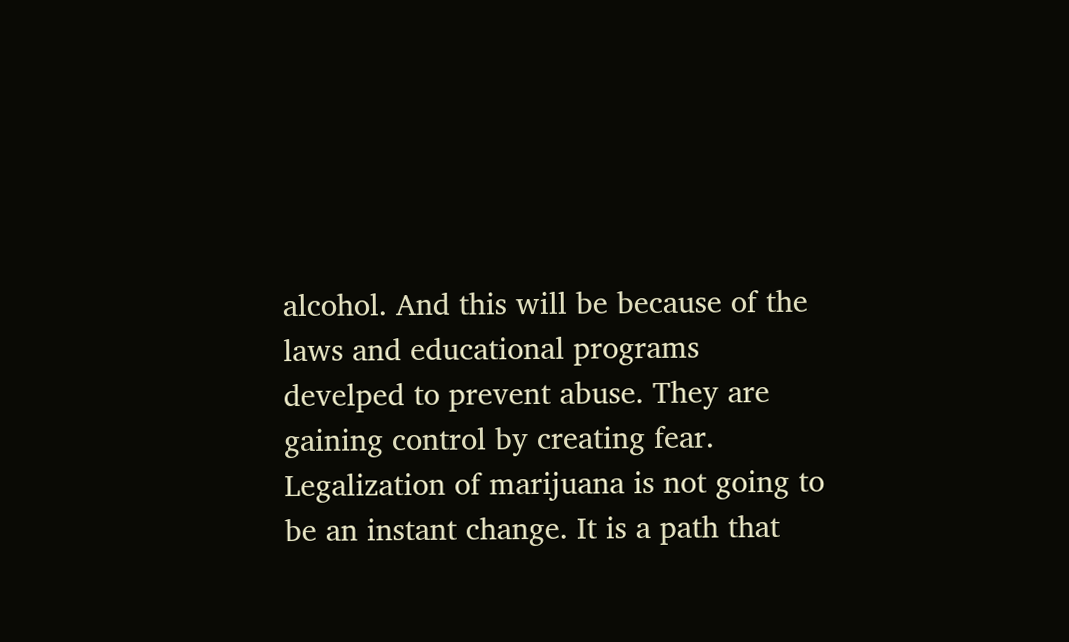alcohol. And this will be because of the laws and educational programs develped to prevent abuse. They are gaining control by creating fear. Legalization of marijuana is not going to be an instant change. It is a path that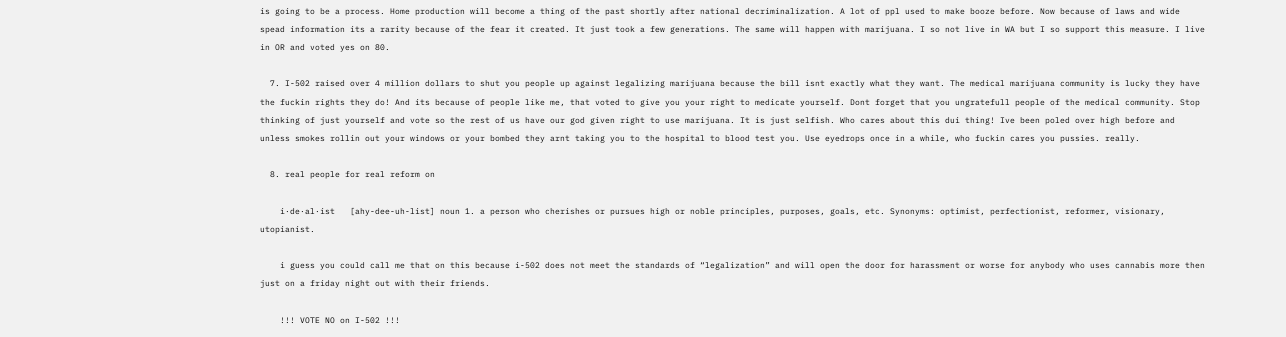is going to be a process. Home production will become a thing of the past shortly after national decriminalization. A lot of ppl used to make booze before. Now because of laws and wide spead information its a rarity because of the fear it created. It just took a few generations. The same will happen with marijuana. I so not live in WA but I so support this measure. I live in OR and voted yes on 80.

  7. I-502 raised over 4 million dollars to shut you people up against legalizing marijuana because the bill isnt exactly what they want. The medical marijuana community is lucky they have the fuckin rights they do! And its because of people like me, that voted to give you your right to medicate yourself. Dont forget that you ungratefull people of the medical community. Stop thinking of just yourself and vote so the rest of us have our god given right to use marijuana. It is just selfish. Who cares about this dui thing! Ive been poled over high before and unless smokes rollin out your windows or your bombed they arnt taking you to the hospital to blood test you. Use eyedrops once in a while, who fuckin cares you pussies. really.

  8. real people for real reform on

    i·de·al·ist   [ahy-dee-uh-list] noun 1. a person who cherishes or pursues high or noble principles, purposes, goals, etc. Synonyms: optimist, perfectionist, reformer, visionary, utopianist.

    i guess you could call me that on this because i-502 does not meet the standards of “legalization” and will open the door for harassment or worse for anybody who uses cannabis more then just on a friday night out with their friends.

    !!! VOTE NO on I-502 !!!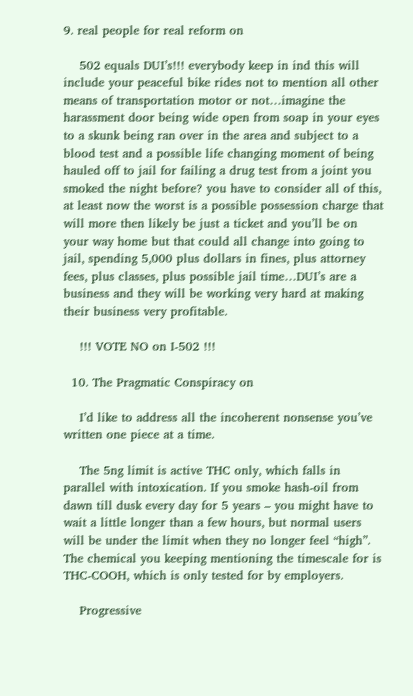9. real people for real reform on

    502 equals DUI’s!!! everybody keep in ind this will include your peaceful bike rides not to mention all other means of transportation motor or not…imagine the harassment door being wide open from soap in your eyes to a skunk being ran over in the area and subject to a blood test and a possible life changing moment of being hauled off to jail for failing a drug test from a joint you smoked the night before? you have to consider all of this, at least now the worst is a possible possession charge that will more then likely be just a ticket and you’ll be on your way home but that could all change into going to jail, spending 5,000 plus dollars in fines, plus attorney fees, plus classes, plus possible jail time…DUI’s are a business and they will be working very hard at making their business very profitable.

    !!! VOTE NO on I-502 !!!

  10. The Pragmatic Conspiracy on

    I’d like to address all the incoherent nonsense you’ve written one piece at a time.

    The 5ng limit is active THC only, which falls in parallel with intoxication. If you smoke hash-oil from dawn till dusk every day for 5 years – you might have to wait a little longer than a few hours, but normal users will be under the limit when they no longer feel “high”. The chemical you keeping mentioning the timescale for is THC-COOH, which is only tested for by employers.

    Progressive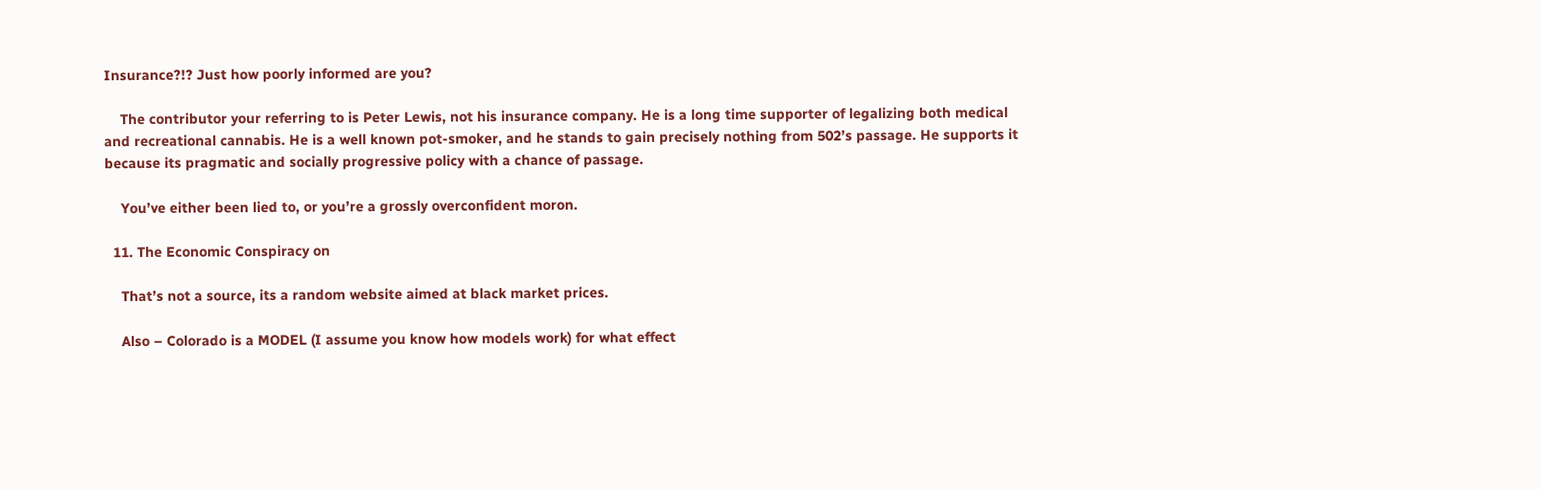Insurance?!? Just how poorly informed are you?

    The contributor your referring to is Peter Lewis, not his insurance company. He is a long time supporter of legalizing both medical and recreational cannabis. He is a well known pot-smoker, and he stands to gain precisely nothing from 502’s passage. He supports it because its pragmatic and socially progressive policy with a chance of passage.

    You’ve either been lied to, or you’re a grossly overconfident moron.

  11. The Economic Conspiracy on

    That’s not a source, its a random website aimed at black market prices.

    Also – Colorado is a MODEL (I assume you know how models work) for what effect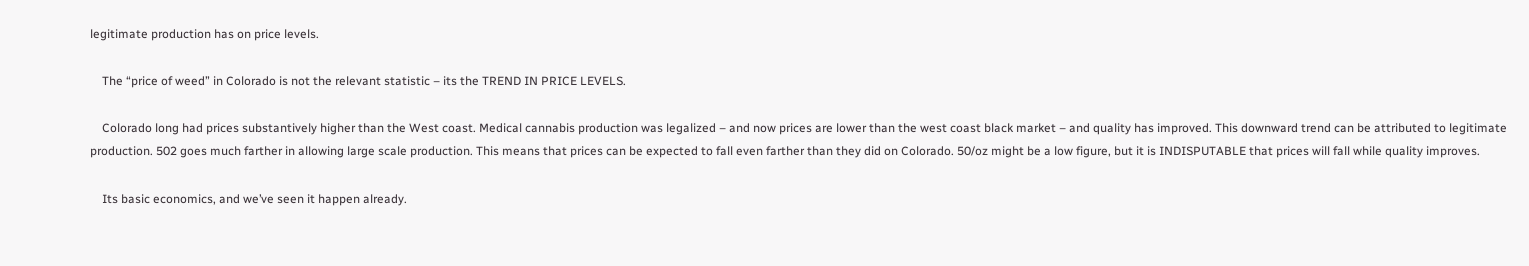legitimate production has on price levels.

    The “price of weed” in Colorado is not the relevant statistic – its the TREND IN PRICE LEVELS.

    Colorado long had prices substantively higher than the West coast. Medical cannabis production was legalized – and now prices are lower than the west coast black market – and quality has improved. This downward trend can be attributed to legitimate production. 502 goes much farther in allowing large scale production. This means that prices can be expected to fall even farther than they did on Colorado. 50/oz might be a low figure, but it is INDISPUTABLE that prices will fall while quality improves.

    Its basic economics, and we’ve seen it happen already.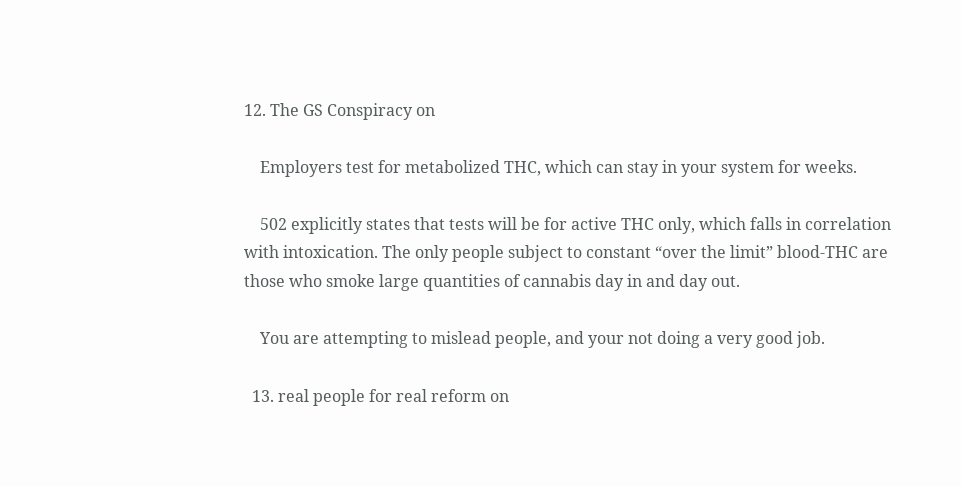12. The GS Conspiracy on

    Employers test for metabolized THC, which can stay in your system for weeks.

    502 explicitly states that tests will be for active THC only, which falls in correlation with intoxication. The only people subject to constant “over the limit” blood-THC are those who smoke large quantities of cannabis day in and day out.

    You are attempting to mislead people, and your not doing a very good job.

  13. real people for real reform on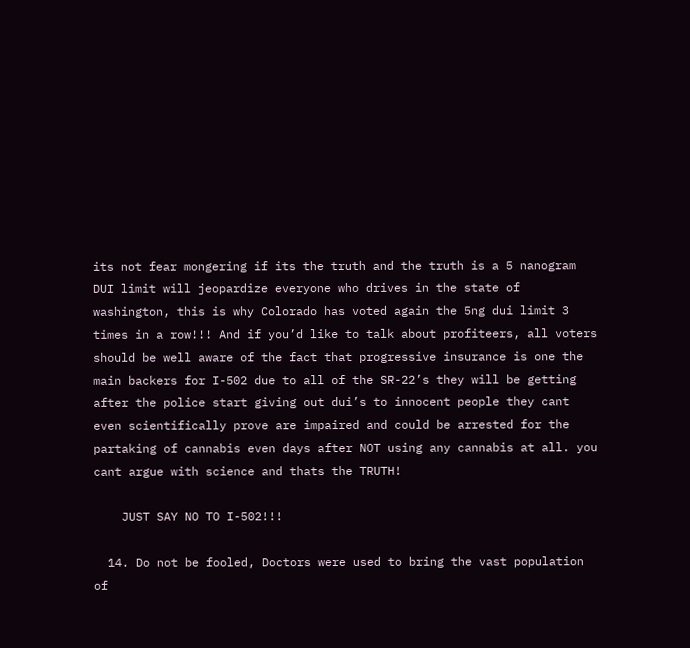its not fear mongering if its the truth and the truth is a 5 nanogram DUI limit will jeopardize everyone who drives in the state of washington, this is why Colorado has voted again the 5ng dui limit 3 times in a row!!! And if you’d like to talk about profiteers, all voters should be well aware of the fact that progressive insurance is one the main backers for I-502 due to all of the SR-22’s they will be getting after the police start giving out dui’s to innocent people they cant even scientifically prove are impaired and could be arrested for the partaking of cannabis even days after NOT using any cannabis at all. you cant argue with science and thats the TRUTH!

    JUST SAY NO TO I-502!!!

  14. Do not be fooled, Doctors were used to bring the vast population of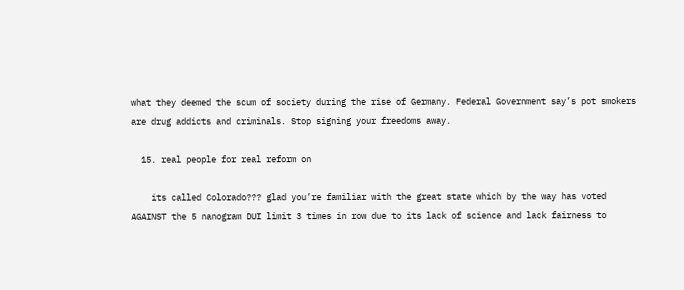what they deemed the scum of society during the rise of Germany. Federal Government say’s pot smokers are drug addicts and criminals. Stop signing your freedoms away.

  15. real people for real reform on

    its called Colorado??? glad you’re familiar with the great state which by the way has voted AGAINST the 5 nanogram DUI limit 3 times in row due to its lack of science and lack fairness to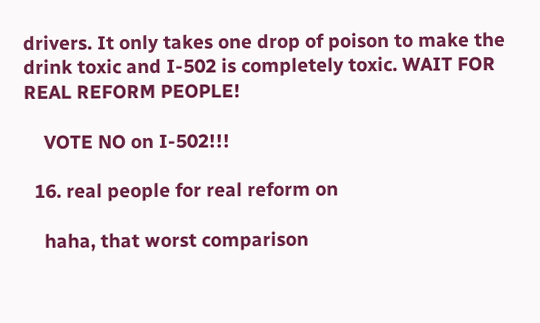drivers. It only takes one drop of poison to make the drink toxic and I-502 is completely toxic. WAIT FOR REAL REFORM PEOPLE!

    VOTE NO on I-502!!!

  16. real people for real reform on

    haha, that worst comparison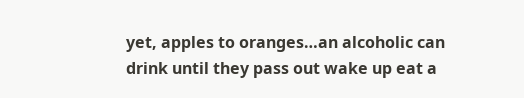yet, apples to oranges…an alcoholic can drink until they pass out wake up eat a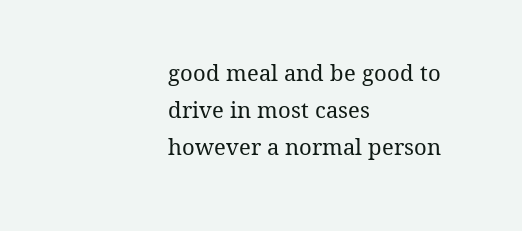good meal and be good to drive in most cases however a normal person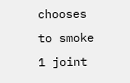chooses to smoke 1 joint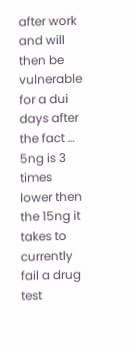after work and will then be vulnerable for a dui days after the fact … 5ng is 3 times lower then the 15ng it takes to currently fail a drug test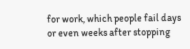for work, which people fail days or even weeks after stopping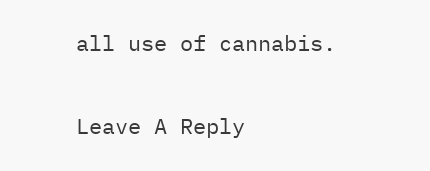all use of cannabis.

Leave A Reply